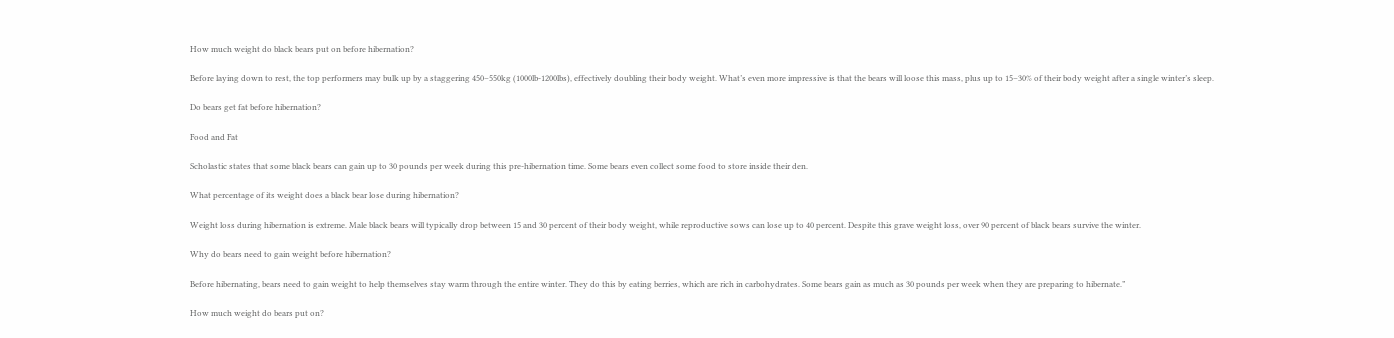How much weight do black bears put on before hibernation?

Before laying down to rest, the top performers may bulk up by a staggering 450–550kg (1000lb-1200lbs), effectively doubling their body weight. What’s even more impressive is that the bears will loose this mass, plus up to 15–30% of their body weight after a single winter’s sleep.

Do bears get fat before hibernation?

Food and Fat

Scholastic states that some black bears can gain up to 30 pounds per week during this pre-hibernation time. Some bears even collect some food to store inside their den.

What percentage of its weight does a black bear lose during hibernation?

Weight loss during hibernation is extreme. Male black bears will typically drop between 15 and 30 percent of their body weight, while reproductive sows can lose up to 40 percent. Despite this grave weight loss, over 90 percent of black bears survive the winter.

Why do bears need to gain weight before hibernation?

Before hibernating, bears need to gain weight to help themselves stay warm through the entire winter. They do this by eating berries, which are rich in carbohydrates. Some bears gain as much as 30 pounds per week when they are preparing to hibernate.”

How much weight do bears put on?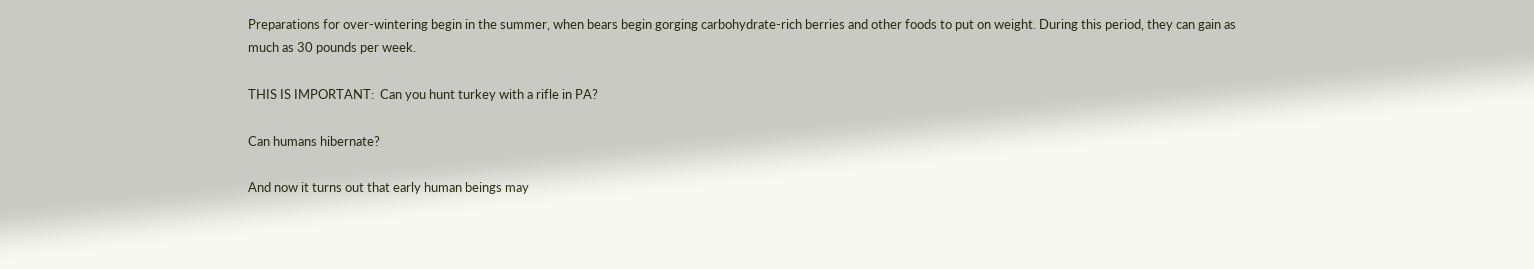Preparations for over-wintering begin in the summer, when bears begin gorging carbohydrate-rich berries and other foods to put on weight. During this period, they can gain as much as 30 pounds per week.

THIS IS IMPORTANT:  Can you hunt turkey with a rifle in PA?

Can humans hibernate?

And now it turns out that early human beings may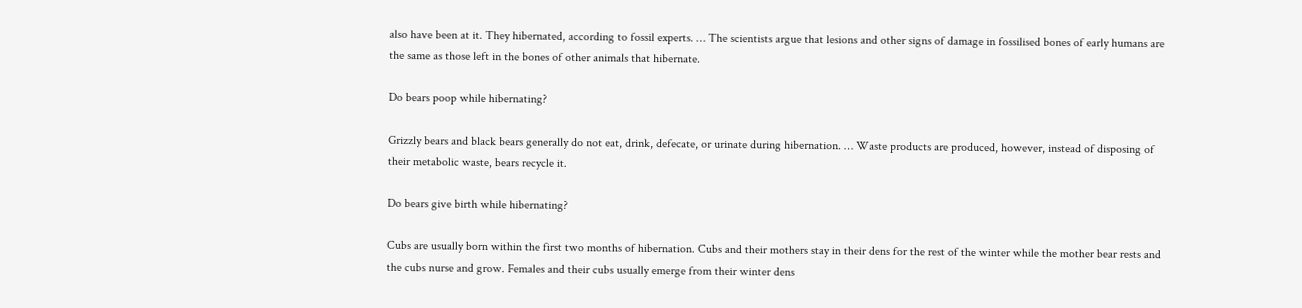also have been at it. They hibernated, according to fossil experts. … The scientists argue that lesions and other signs of damage in fossilised bones of early humans are the same as those left in the bones of other animals that hibernate.

Do bears poop while hibernating?

Grizzly bears and black bears generally do not eat, drink, defecate, or urinate during hibernation. … Waste products are produced, however, instead of disposing of their metabolic waste, bears recycle it.

Do bears give birth while hibernating?

Cubs are usually born within the first two months of hibernation. Cubs and their mothers stay in their dens for the rest of the winter while the mother bear rests and the cubs nurse and grow. Females and their cubs usually emerge from their winter dens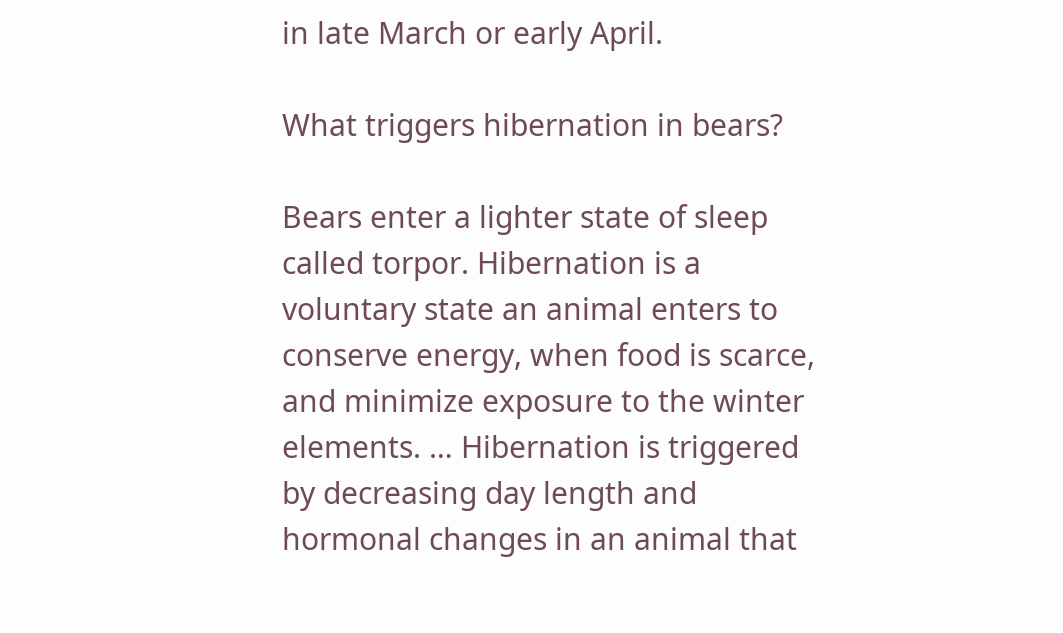in late March or early April.

What triggers hibernation in bears?

Bears enter a lighter state of sleep called torpor. Hibernation is a voluntary state an animal enters to conserve energy, when food is scarce, and minimize exposure to the winter elements. … Hibernation is triggered by decreasing day length and hormonal changes in an animal that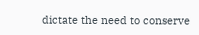dictate the need to conserve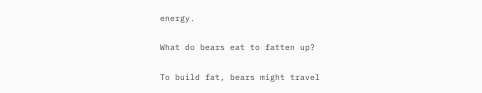energy.

What do bears eat to fatten up?

To build fat, bears might travel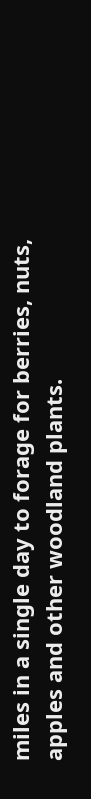miles in a single day to forage for berries, nuts, apples and other woodland plants.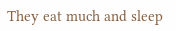They eat much and sleep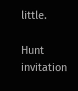little.

Hunt invitation